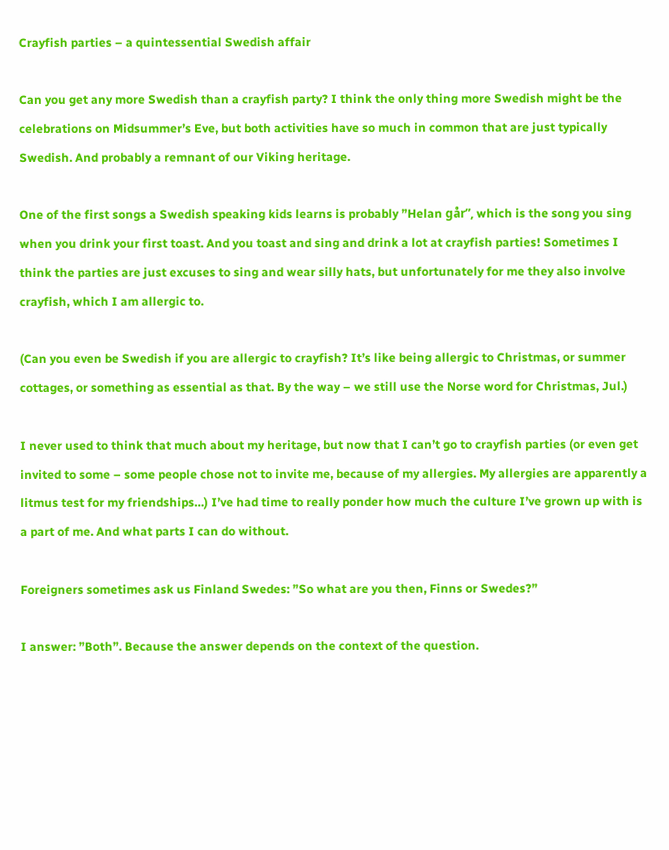Crayfish parties – a quintessential Swedish affair

Can you get any more Swedish than a crayfish party? I think the only thing more Swedish might be the celebrations on Midsummer’s Eve, but both activities have so much in common that are just typically Swedish. And probably a remnant of our Viking heritage.

One of the first songs a Swedish speaking kids learns is probably ”Helan går”, which is the song you sing when you drink your first toast. And you toast and sing and drink a lot at crayfish parties! Sometimes I think the parties are just excuses to sing and wear silly hats, but unfortunately for me they also involve crayfish, which I am allergic to.

(Can you even be Swedish if you are allergic to crayfish? It’s like being allergic to Christmas, or summer cottages, or something as essential as that. By the way – we still use the Norse word for Christmas, Jul.)

I never used to think that much about my heritage, but now that I can’t go to crayfish parties (or even get invited to some – some people chose not to invite me, because of my allergies. My allergies are apparently a litmus test for my friendships…) I’ve had time to really ponder how much the culture I’ve grown up with is a part of me. And what parts I can do without.

Foreigners sometimes ask us Finland Swedes: ”So what are you then, Finns or Swedes?”

I answer: ”Both”. Because the answer depends on the context of the question.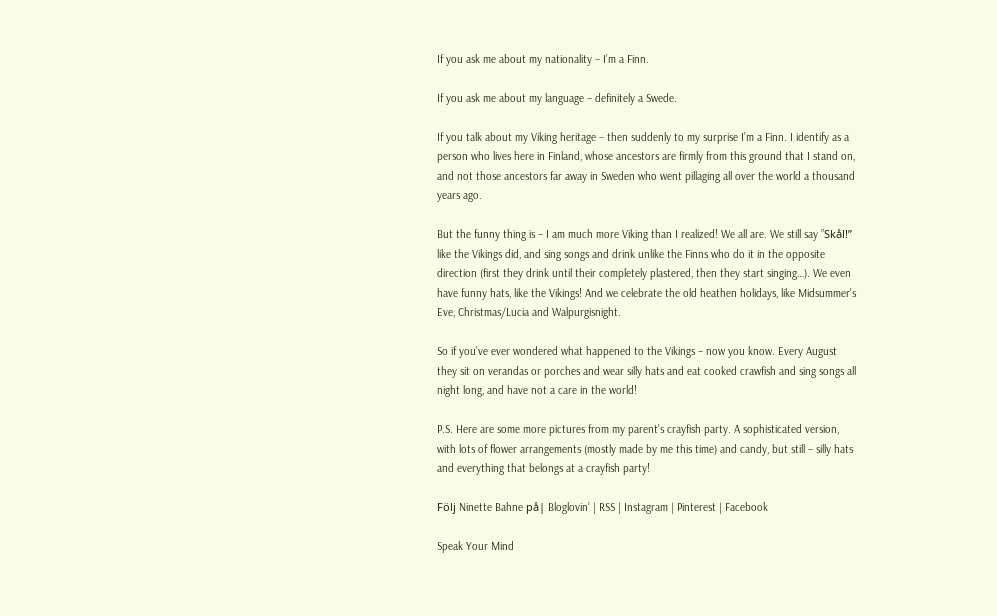If you ask me about my nationality – I’m a Finn.

If you ask me about my language – definitely a Swede.

If you talk about my Viking heritage – then suddenly to my surprise I’m a Finn. I identify as a person who lives here in Finland, whose ancestors are firmly from this ground that I stand on, and not those ancestors far away in Sweden who went pillaging all over the world a thousand years ago.

But the funny thing is – I am much more Viking than I realized! We all are. We still say ”Skål!” like the Vikings did, and sing songs and drink unlike the Finns who do it in the opposite direction (first they drink until their completely plastered, then they start singing…). We even have funny hats, like the Vikings! And we celebrate the old heathen holidays, like Midsummer’s Eve, Christmas/Lucia and Walpurgisnight.

So if you’ve ever wondered what happened to the Vikings – now you know. Every August they sit on verandas or porches and wear silly hats and eat cooked crawfish and sing songs all night long, and have not a care in the world!

P.S. Here are some more pictures from my parent’s crayfish party. A sophisticated version, with lots of flower arrangements (mostly made by me this time) and candy, but still – silly hats and everything that belongs at a crayfish party!

Följ Ninette Bahne på| Bloglovin’ | RSS | Instagram | Pinterest | Facebook

Speak Your Mind